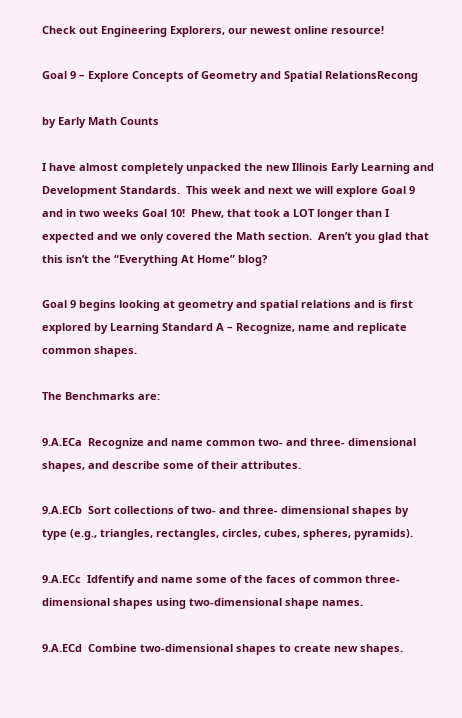Check out Engineering Explorers, our newest online resource!

Goal 9 – Explore Concepts of Geometry and Spatial RelationsRecong

by Early Math Counts

I have almost completely unpacked the new Illinois Early Learning and Development Standards.  This week and next we will explore Goal 9 and in two weeks Goal 10!  Phew, that took a LOT longer than I expected and we only covered the Math section.  Aren’t you glad that this isn’t the “Everything At Home” blog?

Goal 9 begins looking at geometry and spatial relations and is first explored by Learning Standard A – Recognize, name and replicate common shapes.

The Benchmarks are:

9.A.ECa  Recognize and name common two- and three- dimensional shapes, and describe some of their attributes.

9.A.ECb  Sort collections of two- and three- dimensional shapes by type (e.g., triangles, rectangles, circles, cubes, spheres, pyramids).

9.A.ECc  Idfentify and name some of the faces of common three-dimensional shapes using two-dimensional shape names.

9.A.ECd  Combine two-dimensional shapes to create new shapes.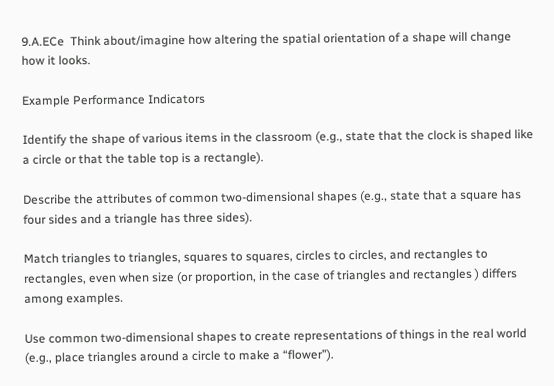9.A.ECe  Think about/imagine how altering the spatial orientation of a shape will change how it looks.

Example Performance Indicators

Identify the shape of various items in the classroom (e.g., state that the clock is shaped like a circle or that the table top is a rectangle).

Describe the attributes of common two-dimensional shapes (e.g., state that a square has four sides and a triangle has three sides).

Match triangles to triangles, squares to squares, circles to circles, and rectangles to rectangles, even when size (or proportion, in the case of triangles and rectangles ) differs among examples.

Use common two-dimensional shapes to create representations of things in the real world (e.g., place triangles around a circle to make a “flower”).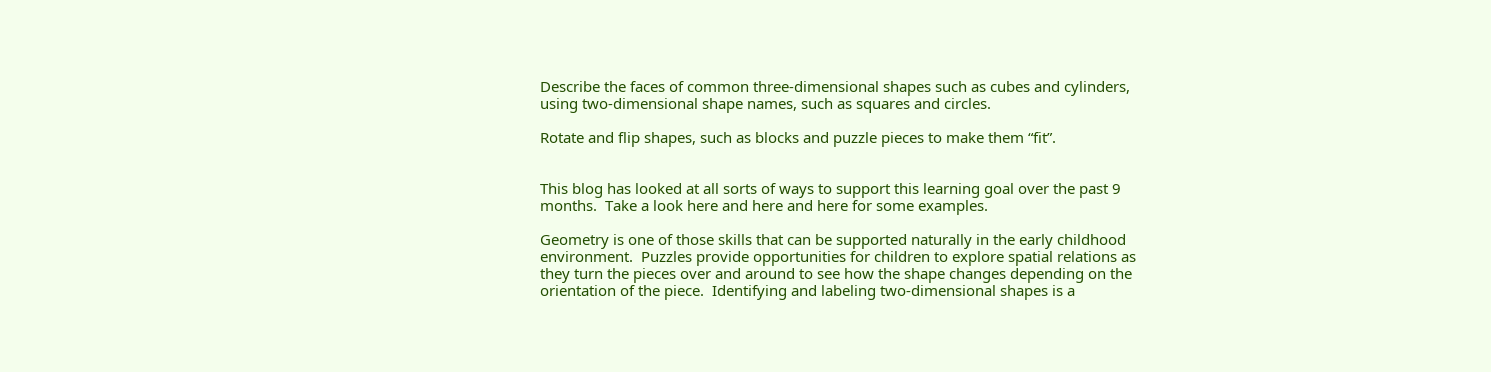Describe the faces of common three-dimensional shapes such as cubes and cylinders, using two-dimensional shape names, such as squares and circles.

Rotate and flip shapes, such as blocks and puzzle pieces to make them “fit”.


This blog has looked at all sorts of ways to support this learning goal over the past 9 months.  Take a look here and here and here for some examples.

Geometry is one of those skills that can be supported naturally in the early childhood environment.  Puzzles provide opportunities for children to explore spatial relations as they turn the pieces over and around to see how the shape changes depending on the orientation of the piece.  Identifying and labeling two-dimensional shapes is a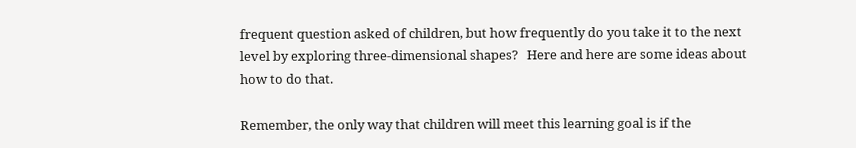frequent question asked of children, but how frequently do you take it to the next level by exploring three-dimensional shapes?   Here and here are some ideas about how to do that.

Remember, the only way that children will meet this learning goal is if the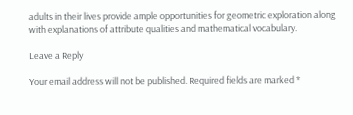adults in their lives provide ample opportunities for geometric exploration along with explanations of attribute qualities and mathematical vocabulary.

Leave a Reply

Your email address will not be published. Required fields are marked *